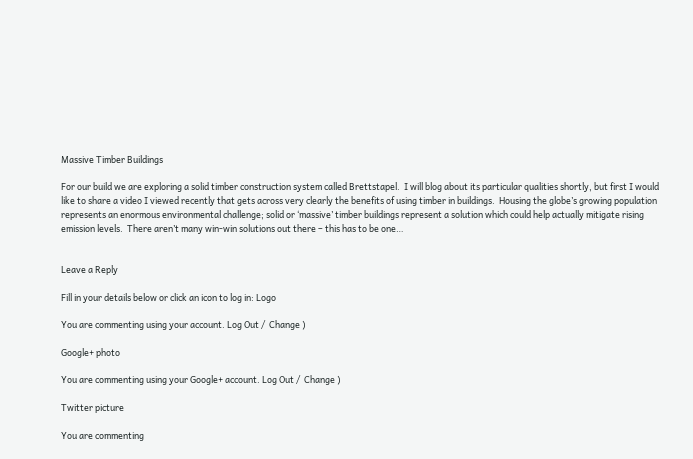Massive Timber Buildings

For our build we are exploring a solid timber construction system called Brettstapel.  I will blog about its particular qualities shortly, but first I would like to share a video I viewed recently that gets across very clearly the benefits of using timber in buildings.  Housing the globe’s growing population represents an enormous environmental challenge; solid or ‘massive’ timber buildings represent a solution which could help actually mitigate rising emission levels.  There aren’t many win-win solutions out there – this has to be one…


Leave a Reply

Fill in your details below or click an icon to log in: Logo

You are commenting using your account. Log Out /  Change )

Google+ photo

You are commenting using your Google+ account. Log Out /  Change )

Twitter picture

You are commenting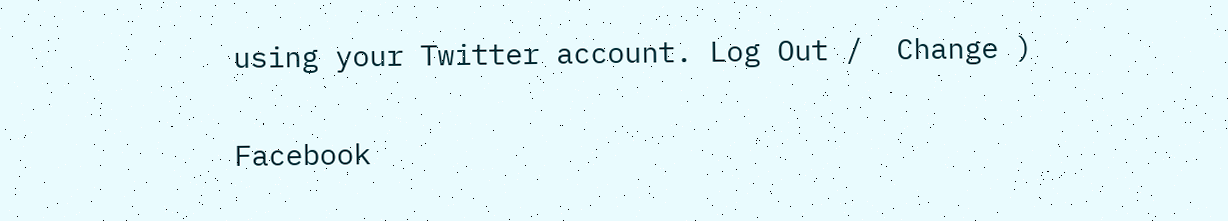using your Twitter account. Log Out /  Change )

Facebook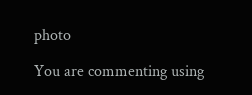photo

You are commenting using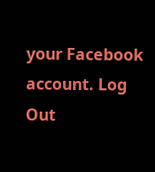your Facebook account. Log Out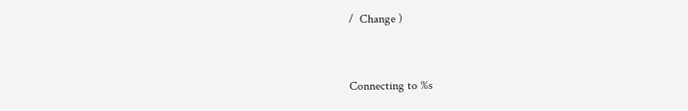/  Change )


Connecting to %s